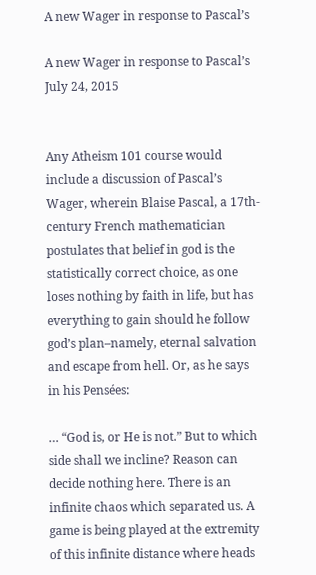A new Wager in response to Pascal’s

A new Wager in response to Pascal’s July 24, 2015


Any Atheism 101 course would include a discussion of Pascal’s Wager, wherein Blaise Pascal, a 17th-century French mathematician postulates that belief in god is the statistically correct choice, as one loses nothing by faith in life, but has everything to gain should he follow god’s plan–namely, eternal salvation and escape from hell. Or, as he says in his Pensées:

… “God is, or He is not.” But to which side shall we incline? Reason can decide nothing here. There is an infinite chaos which separated us. A game is being played at the extremity of this infinite distance where heads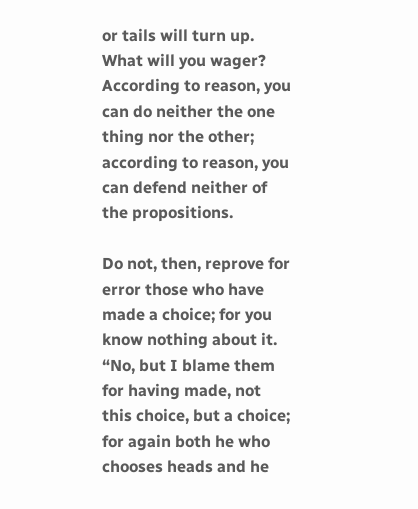or tails will turn up. What will you wager? According to reason, you can do neither the one thing nor the other; according to reason, you can defend neither of the propositions.

Do not, then, reprove for error those who have made a choice; for you know nothing about it. “No, but I blame them for having made, not this choice, but a choice; for again both he who chooses heads and he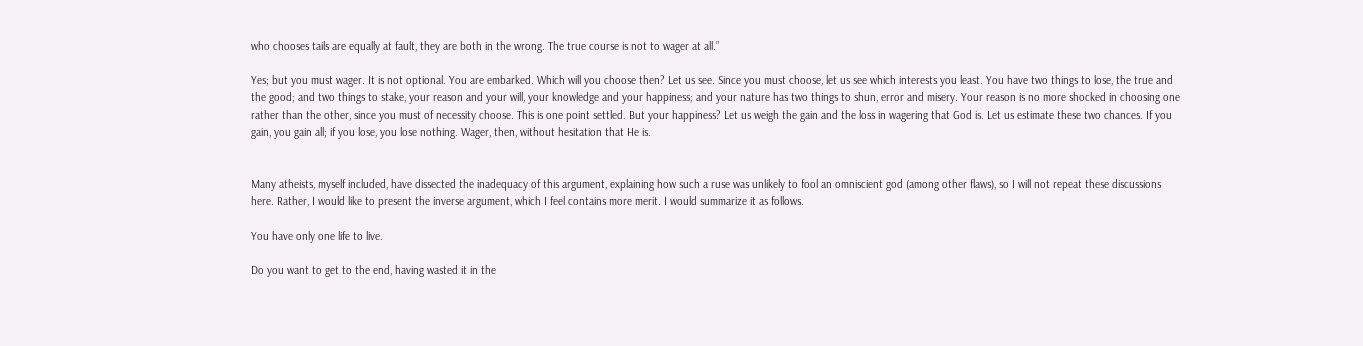who chooses tails are equally at fault, they are both in the wrong. The true course is not to wager at all.”

Yes; but you must wager. It is not optional. You are embarked. Which will you choose then? Let us see. Since you must choose, let us see which interests you least. You have two things to lose, the true and the good; and two things to stake, your reason and your will, your knowledge and your happiness; and your nature has two things to shun, error and misery. Your reason is no more shocked in choosing one rather than the other, since you must of necessity choose. This is one point settled. But your happiness? Let us weigh the gain and the loss in wagering that God is. Let us estimate these two chances. If you gain, you gain all; if you lose, you lose nothing. Wager, then, without hesitation that He is.


Many atheists, myself included, have dissected the inadequacy of this argument, explaining how such a ruse was unlikely to fool an omniscient god (among other flaws), so I will not repeat these discussions here. Rather, I would like to present the inverse argument, which I feel contains more merit. I would summarize it as follows.

You have only one life to live.

Do you want to get to the end, having wasted it in the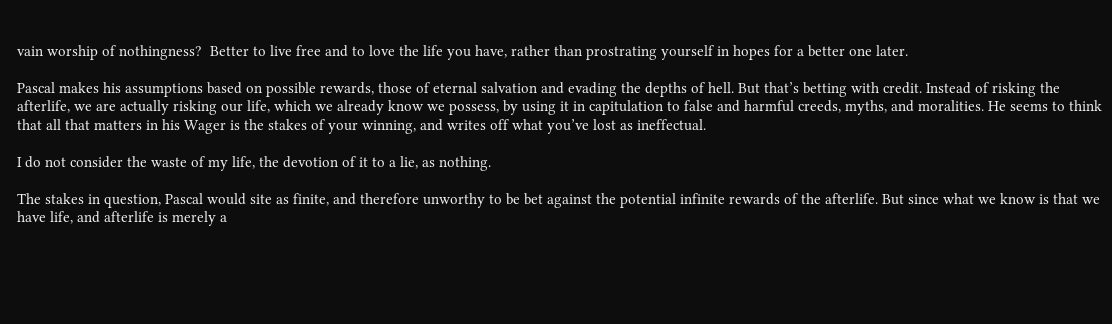vain worship of nothingness?  Better to live free and to love the life you have, rather than prostrating yourself in hopes for a better one later.

Pascal makes his assumptions based on possible rewards, those of eternal salvation and evading the depths of hell. But that’s betting with credit. Instead of risking the afterlife, we are actually risking our life, which we already know we possess, by using it in capitulation to false and harmful creeds, myths, and moralities. He seems to think that all that matters in his Wager is the stakes of your winning, and writes off what you’ve lost as ineffectual.

I do not consider the waste of my life, the devotion of it to a lie, as nothing.

The stakes in question, Pascal would site as finite, and therefore unworthy to be bet against the potential infinite rewards of the afterlife. But since what we know is that we have life, and afterlife is merely a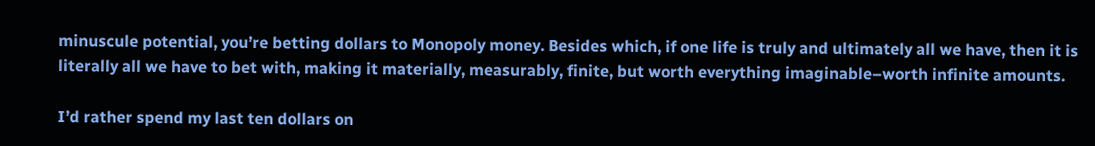minuscule potential, you’re betting dollars to Monopoly money. Besides which, if one life is truly and ultimately all we have, then it is literally all we have to bet with, making it materially, measurably, finite, but worth everything imaginable–worth infinite amounts.

I’d rather spend my last ten dollars on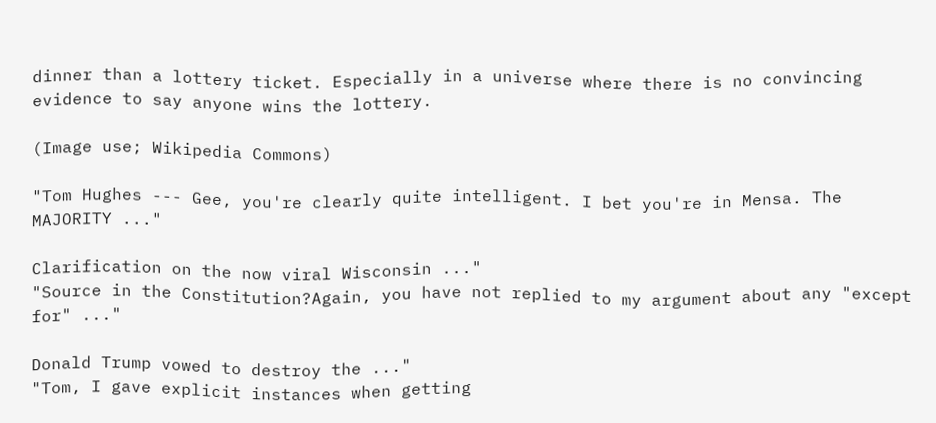dinner than a lottery ticket. Especially in a universe where there is no convincing evidence to say anyone wins the lottery.

(Image use; Wikipedia Commons)

"Tom Hughes --- Gee, you're clearly quite intelligent. I bet you're in Mensa. The MAJORITY ..."

Clarification on the now viral Wisconsin ..."
"Source in the Constitution?Again, you have not replied to my argument about any "except for" ..."

Donald Trump vowed to destroy the ..."
"Tom, I gave explicit instances when getting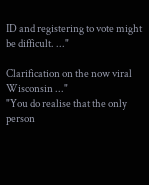ID and registering to vote might be difficult. ..."

Clarification on the now viral Wisconsin ..."
"You do realise that the only person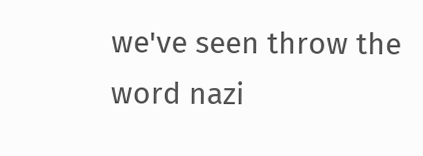we've seen throw the word nazi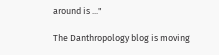around is ..."

The Danthropology blog is moving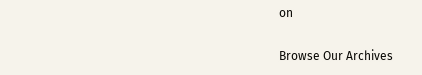on

Browse Our Archives